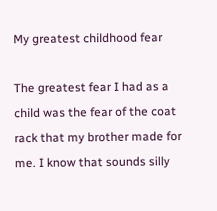My greatest childhood fear

The greatest fear I had as a child was the fear of the coat rack that my brother made for me. I know that sounds silly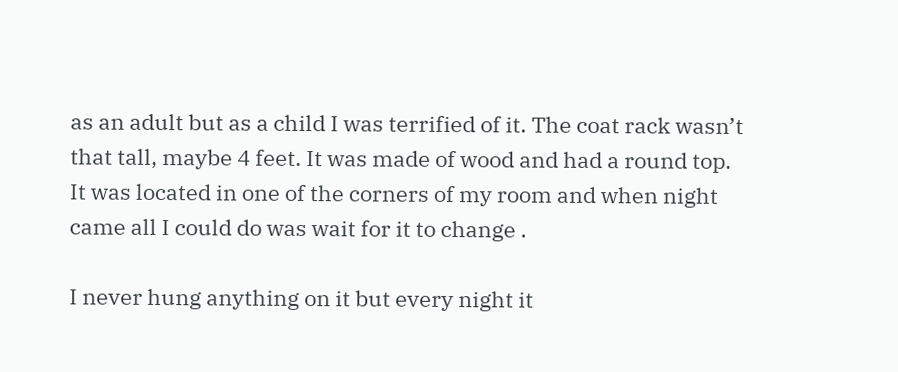as an adult but as a child I was terrified of it. The coat rack wasn’t that tall, maybe 4 feet. It was made of wood and had a round top. It was located in one of the corners of my room and when night came all I could do was wait for it to change .

I never hung anything on it but every night it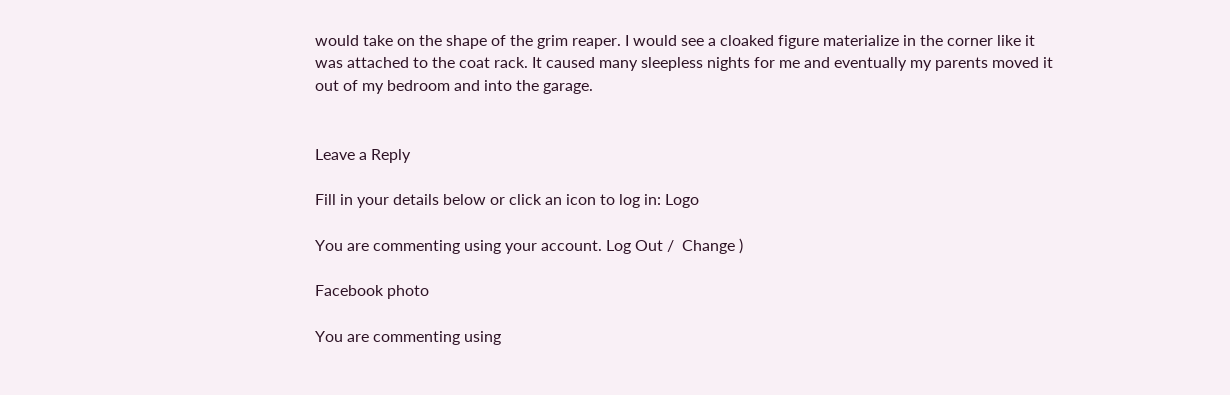would take on the shape of the grim reaper. I would see a cloaked figure materialize in the corner like it was attached to the coat rack. It caused many sleepless nights for me and eventually my parents moved it out of my bedroom and into the garage.


Leave a Reply

Fill in your details below or click an icon to log in: Logo

You are commenting using your account. Log Out /  Change )

Facebook photo

You are commenting using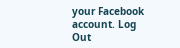your Facebook account. Log Out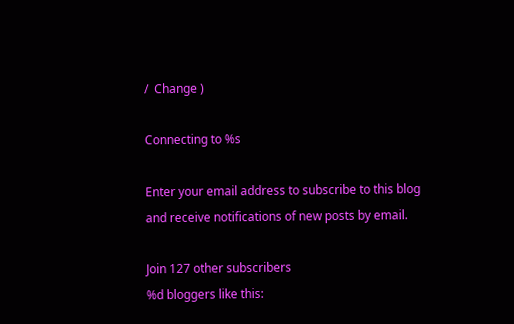/  Change )

Connecting to %s

Enter your email address to subscribe to this blog and receive notifications of new posts by email.

Join 127 other subscribers
%d bloggers like this: